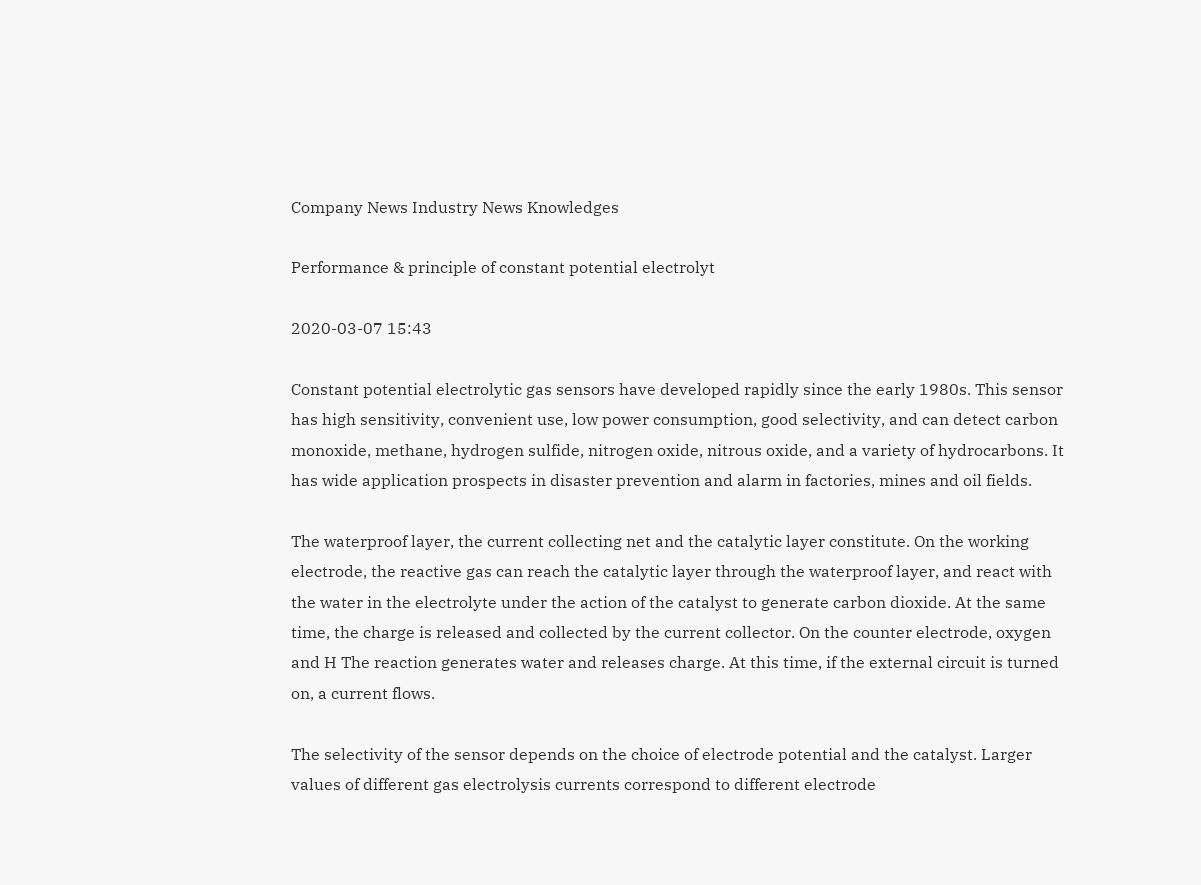Company News Industry News Knowledges

Performance & principle of constant potential electrolyt

2020-03-07 15:43

Constant potential electrolytic gas sensors have developed rapidly since the early 1980s. This sensor has high sensitivity, convenient use, low power consumption, good selectivity, and can detect carbon monoxide, methane, hydrogen sulfide, nitrogen oxide, nitrous oxide, and a variety of hydrocarbons. It has wide application prospects in disaster prevention and alarm in factories, mines and oil fields.

The waterproof layer, the current collecting net and the catalytic layer constitute. On the working electrode, the reactive gas can reach the catalytic layer through the waterproof layer, and react with the water in the electrolyte under the action of the catalyst to generate carbon dioxide. At the same time, the charge is released and collected by the current collector. On the counter electrode, oxygen and H The reaction generates water and releases charge. At this time, if the external circuit is turned on, a current flows.

The selectivity of the sensor depends on the choice of electrode potential and the catalyst. Larger values of different gas electrolysis currents correspond to different electrode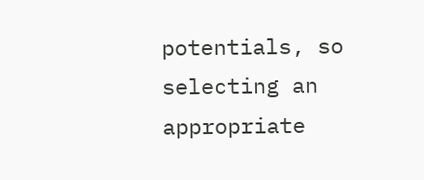potentials, so selecting an appropriate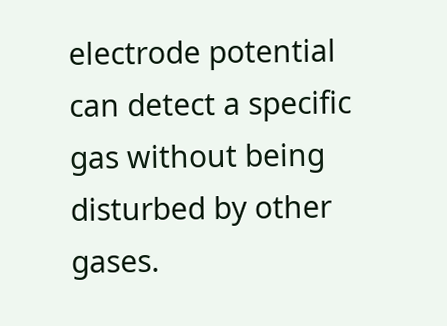electrode potential can detect a specific gas without being disturbed by other gases.